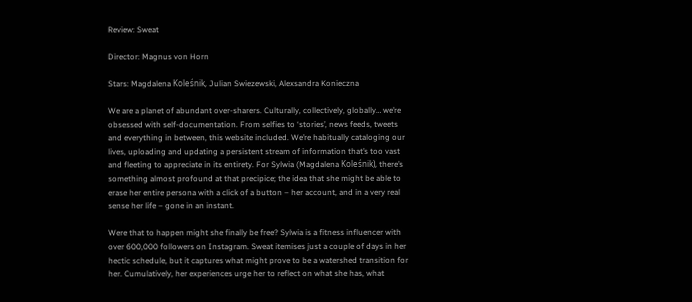Review: Sweat

Director: Magnus von Horn

Stars: Magdalena Koleśnik, Julian Swiezewski, Alexsandra Konieczna

We are a planet of abundant over-sharers. Culturally, collectively, globally… we’re obsessed with self-documentation. From selfies to ‘stories’, news feeds, tweets and everything in between, this website included. We’re habitually cataloging our lives, uploading and updating a persistent stream of information that’s too vast and fleeting to appreciate in its entirety. For Sylwia (Magdalena Koleśnik), there’s something almost profound at that precipice; the idea that she might be able to erase her entire persona with a click of a button – her account, and in a very real sense her life – gone in an instant.

Were that to happen might she finally be free? Sylwia is a fitness influencer with over 600,000 followers on Instagram. Sweat itemises just a couple of days in her hectic schedule, but it captures what might prove to be a watershed transition for her. Cumulatively, her experiences urge her to reflect on what she has, what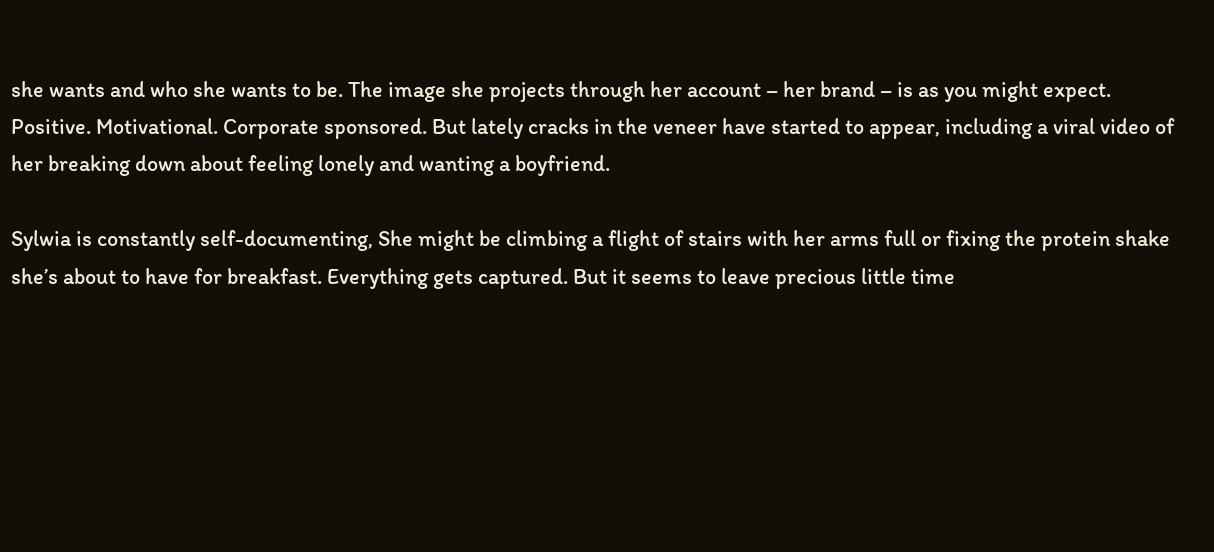she wants and who she wants to be. The image she projects through her account – her brand – is as you might expect. Positive. Motivational. Corporate sponsored. But lately cracks in the veneer have started to appear, including a viral video of her breaking down about feeling lonely and wanting a boyfriend.

Sylwia is constantly self-documenting, She might be climbing a flight of stairs with her arms full or fixing the protein shake she’s about to have for breakfast. Everything gets captured. But it seems to leave precious little time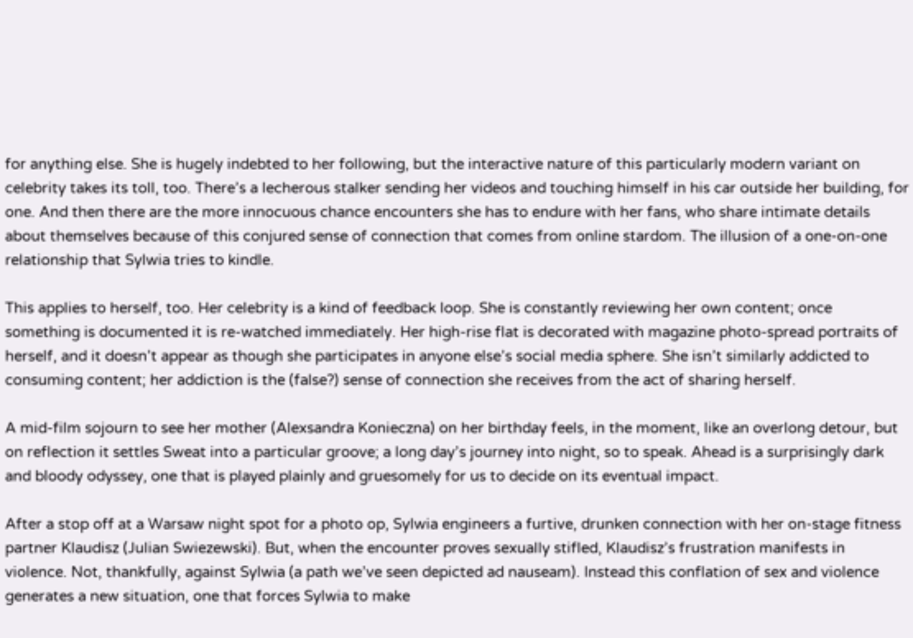for anything else. She is hugely indebted to her following, but the interactive nature of this particularly modern variant on celebrity takes its toll, too. There’s a lecherous stalker sending her videos and touching himself in his car outside her building, for one. And then there are the more innocuous chance encounters she has to endure with her fans, who share intimate details about themselves because of this conjured sense of connection that comes from online stardom. The illusion of a one-on-one relationship that Sylwia tries to kindle.

This applies to herself, too. Her celebrity is a kind of feedback loop. She is constantly reviewing her own content; once something is documented it is re-watched immediately. Her high-rise flat is decorated with magazine photo-spread portraits of herself, and it doesn’t appear as though she participates in anyone else’s social media sphere. She isn’t similarly addicted to consuming content; her addiction is the (false?) sense of connection she receives from the act of sharing herself.

A mid-film sojourn to see her mother (Alexsandra Konieczna) on her birthday feels, in the moment, like an overlong detour, but on reflection it settles Sweat into a particular groove; a long day’s journey into night, so to speak. Ahead is a surprisingly dark and bloody odyssey, one that is played plainly and gruesomely for us to decide on its eventual impact.

After a stop off at a Warsaw night spot for a photo op, Sylwia engineers a furtive, drunken connection with her on-stage fitness partner Klaudisz (Julian Swiezewski). But, when the encounter proves sexually stifled, Klaudisz’s frustration manifests in violence. Not, thankfully, against Sylwia (a path we’ve seen depicted ad nauseam). Instead this conflation of sex and violence generates a new situation, one that forces Sylwia to make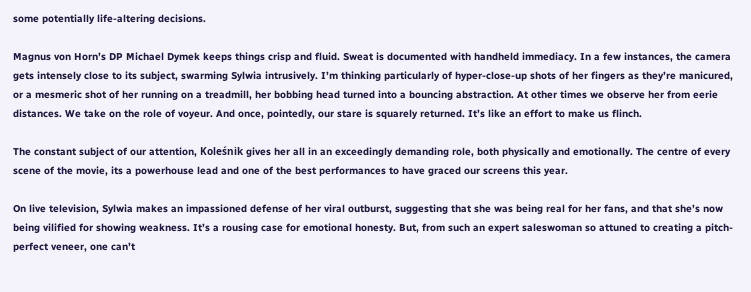some potentially life-altering decisions.

Magnus von Horn’s DP Michael Dymek keeps things crisp and fluid. Sweat is documented with handheld immediacy. In a few instances, the camera gets intensely close to its subject, swarming Sylwia intrusively. I’m thinking particularly of hyper-close-up shots of her fingers as they’re manicured, or a mesmeric shot of her running on a treadmill, her bobbing head turned into a bouncing abstraction. At other times we observe her from eerie distances. We take on the role of voyeur. And once, pointedly, our stare is squarely returned. It’s like an effort to make us flinch.

The constant subject of our attention, Koleśnik gives her all in an exceedingly demanding role, both physically and emotionally. The centre of every scene of the movie, its a powerhouse lead and one of the best performances to have graced our screens this year.

On live television, Sylwia makes an impassioned defense of her viral outburst, suggesting that she was being real for her fans, and that she’s now being vilified for showing weakness. It’s a rousing case for emotional honesty. But, from such an expert saleswoman so attuned to creating a pitch-perfect veneer, one can’t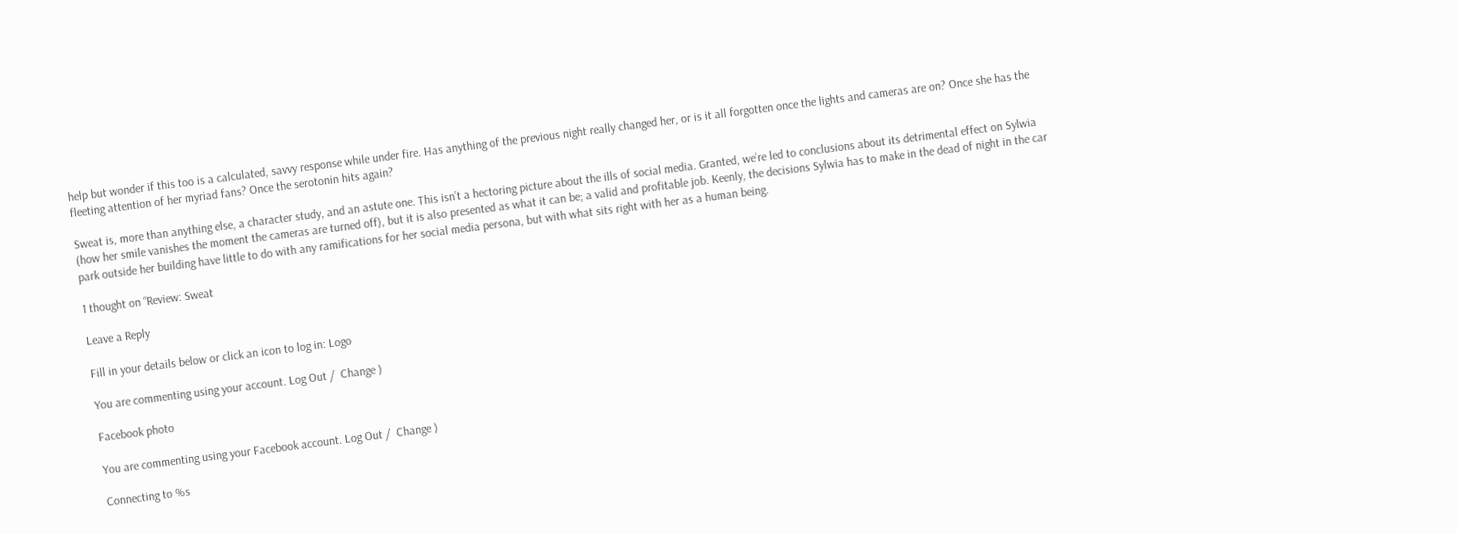help but wonder if this too is a calculated, savvy response while under fire. Has anything of the previous night really changed her, or is it all forgotten once the lights and cameras are on? Once she has the fleeting attention of her myriad fans? Once the serotonin hits again?

Sweat is, more than anything else, a character study, and an astute one. This isn’t a hectoring picture about the ills of social media. Granted, we’re led to conclusions about its detrimental effect on Sylwia (how her smile vanishes the moment the cameras are turned off), but it is also presented as what it can be; a valid and profitable job. Keenly, the decisions Sylwia has to make in the dead of night in the car park outside her building have little to do with any ramifications for her social media persona, but with what sits right with her as a human being.

1 thought on “Review: Sweat

Leave a Reply

Fill in your details below or click an icon to log in: Logo

You are commenting using your account. Log Out /  Change )

Facebook photo

You are commenting using your Facebook account. Log Out /  Change )

Connecting to %s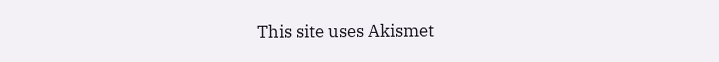This site uses Akismet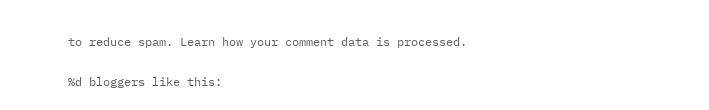to reduce spam. Learn how your comment data is processed.

%d bloggers like this: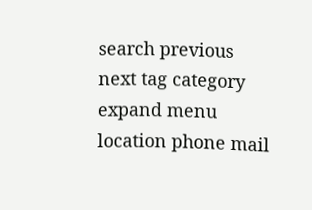search previous next tag category expand menu location phone mail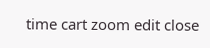time cart zoom edit close